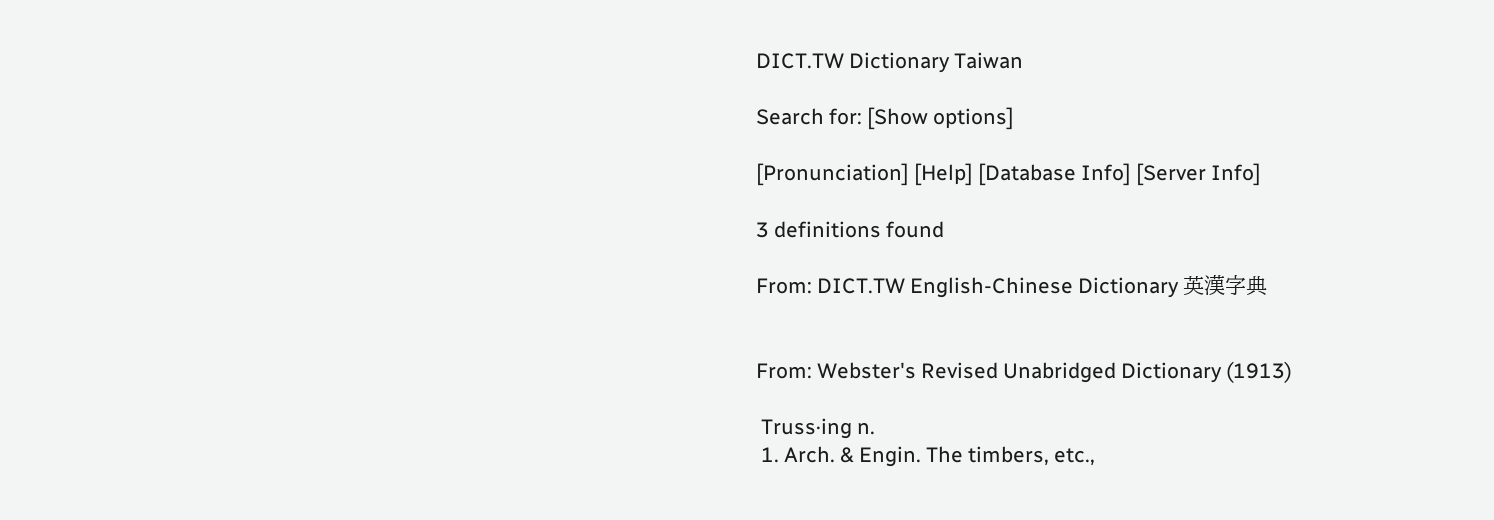DICT.TW Dictionary Taiwan

Search for: [Show options]

[Pronunciation] [Help] [Database Info] [Server Info]

3 definitions found

From: DICT.TW English-Chinese Dictionary 英漢字典


From: Webster's Revised Unabridged Dictionary (1913)

 Truss·ing n.
 1. Arch. & Engin. The timbers, etc.,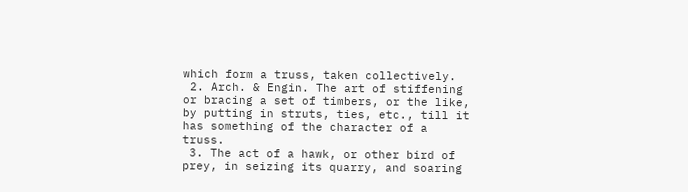which form a truss, taken collectively.
 2. Arch. & Engin. The art of stiffening or bracing a set of timbers, or the like, by putting in struts, ties, etc., till it has something of the character of a truss.
 3. The act of a hawk, or other bird of prey, in seizing its quarry, and soaring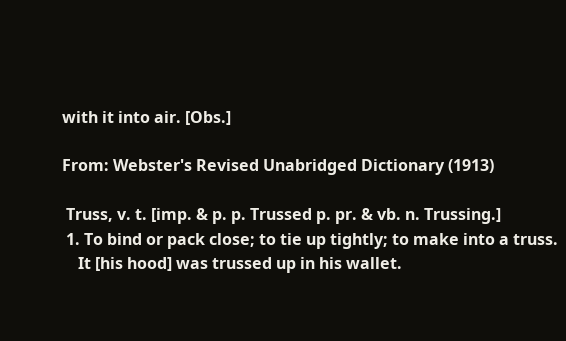with it into air. [Obs.]

From: Webster's Revised Unabridged Dictionary (1913)

 Truss, v. t. [imp. & p. p. Trussed p. pr. & vb. n. Trussing.]
 1. To bind or pack close; to tie up tightly; to make into a truss.
    It [his hood] was trussed up in his wallet.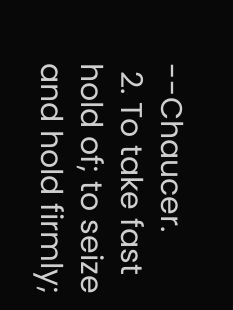--Chaucer.
 2. To take fast hold of; to seize and hold firmly;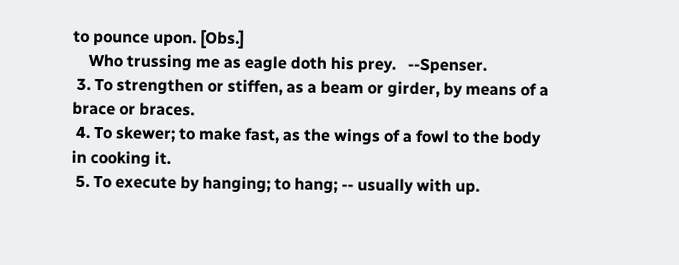to pounce upon. [Obs.]
    Who trussing me as eagle doth his prey.   --Spenser.
 3. To strengthen or stiffen, as a beam or girder, by means of a brace or braces.
 4. To skewer; to make fast, as the wings of a fowl to the body in cooking it.
 5. To execute by hanging; to hang; -- usually with up.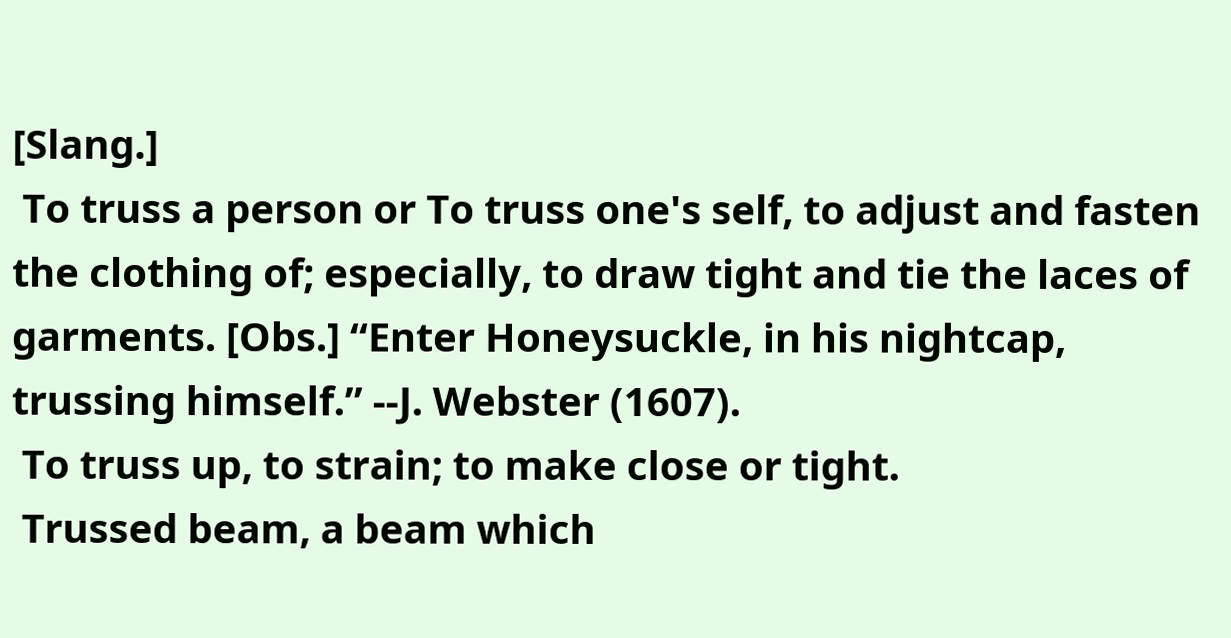[Slang.]
 To truss a person or To truss one's self, to adjust and fasten the clothing of; especially, to draw tight and tie the laces of garments. [Obs.] “Enter Honeysuckle, in his nightcap, trussing himself.” --J. Webster (1607).
 To truss up, to strain; to make close or tight.
 Trussed beam, a beam which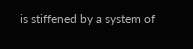is stiffened by a system of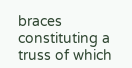braces constituting a truss of which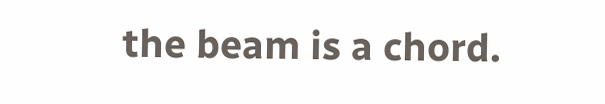the beam is a chord.